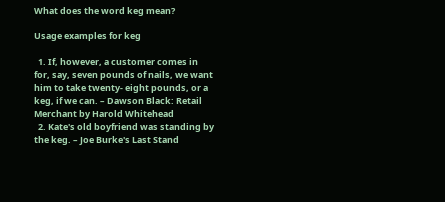What does the word keg mean?

Usage examples for keg

  1. If, however, a customer comes in for, say, seven pounds of nails, we want him to take twenty- eight pounds, or a keg, if we can. – Dawson Black: Retail Merchant by Harold Whitehead
  2. Kate's old boyfriend was standing by the keg. – Joe Burke's Last Stand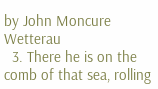by John Moncure Wetterau
  3. There he is on the comb of that sea, rolling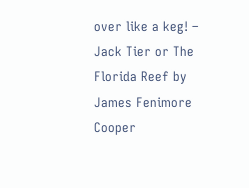over like a keg! – Jack Tier or The Florida Reef by James Fenimore Cooper